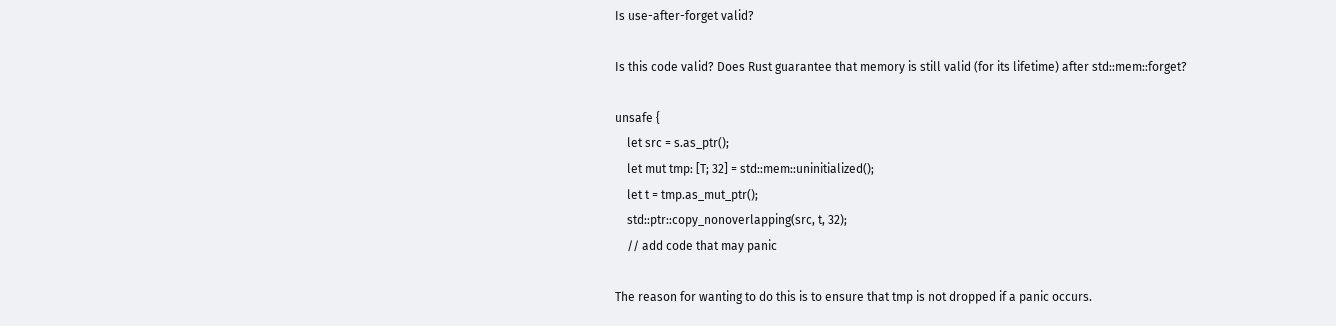Is use-after-forget valid?

Is this code valid? Does Rust guarantee that memory is still valid (for its lifetime) after std::mem::forget?

unsafe {
    let src = s.as_ptr();
    let mut tmp: [T; 32] = std::mem::uninitialized();
    let t = tmp.as_mut_ptr();
    std::ptr::copy_nonoverlapping(src, t, 32);
    // add code that may panic

The reason for wanting to do this is to ensure that tmp is not dropped if a panic occurs.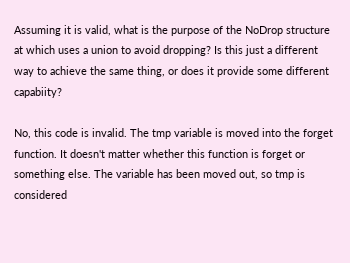Assuming it is valid, what is the purpose of the NoDrop structure at which uses a union to avoid dropping? Is this just a different way to achieve the same thing, or does it provide some different capabiity?

No, this code is invalid. The tmp variable is moved into the forget function. It doesn't matter whether this function is forget or something else. The variable has been moved out, so tmp is considered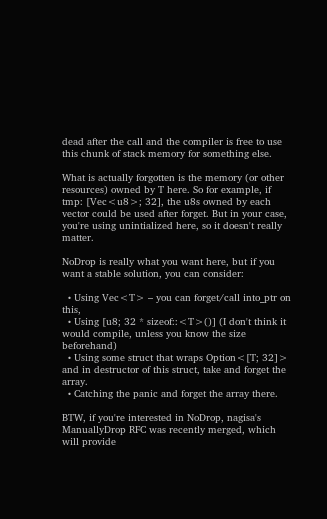dead after the call and the compiler is free to use this chunk of stack memory for something else.

What is actually forgotten is the memory (or other resources) owned by T here. So for example, if tmp: [Vec<u8>; 32], the u8s owned by each vector could be used after forget. But in your case, you're using unintialized here, so it doesn't really matter.

NoDrop is really what you want here, but if you want a stable solution, you can consider:

  • Using Vec<T> – you can forget/call into_ptr on this,
  • Using [u8; 32 * sizeof::<T>()] (I don't think it would compile, unless you know the size beforehand)
  • Using some struct that wraps Option<[T; 32]> and in destructor of this struct, take and forget the array.
  • Catching the panic and forget the array there.

BTW, if you're interested in NoDrop, nagisa's ManuallyDrop RFC was recently merged, which will provide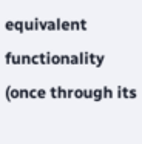equivalent functionality (once through its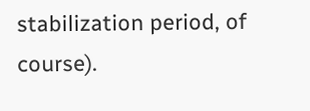stabilization period, of course).